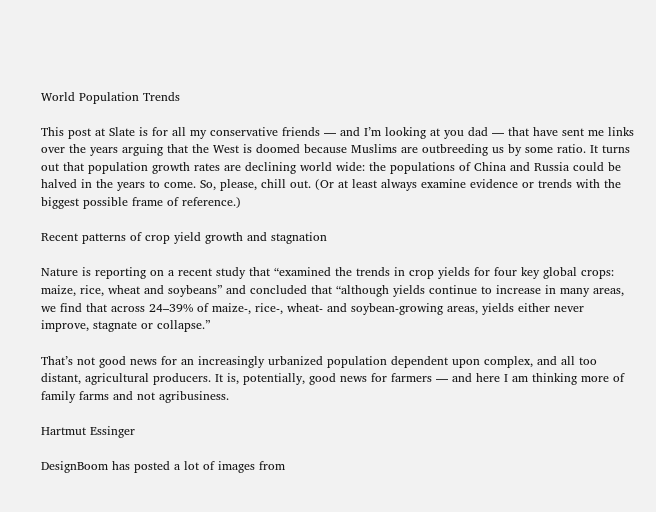World Population Trends

This post at Slate is for all my conservative friends — and I’m looking at you dad — that have sent me links over the years arguing that the West is doomed because Muslims are outbreeding us by some ratio. It turns out that population growth rates are declining world wide: the populations of China and Russia could be halved in the years to come. So, please, chill out. (Or at least always examine evidence or trends with the biggest possible frame of reference.)

Recent patterns of crop yield growth and stagnation

Nature is reporting on a recent study that “examined the trends in crop yields for four key global crops: maize, rice, wheat and soybeans” and concluded that “although yields continue to increase in many areas, we find that across 24–39% of maize-, rice-, wheat- and soybean-growing areas, yields either never improve, stagnate or collapse.”

That’s not good news for an increasingly urbanized population dependent upon complex, and all too distant, agricultural producers. It is, potentially, good news for farmers — and here I am thinking more of family farms and not agribusiness.

Hartmut Essinger

DesignBoom has posted a lot of images from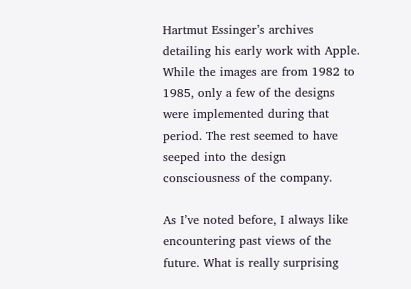Hartmut Essinger’s archives detailing his early work with Apple. While the images are from 1982 to 1985, only a few of the designs were implemented during that period. The rest seemed to have seeped into the design consciousness of the company.

As I’ve noted before, I always like encountering past views of the future. What is really surprising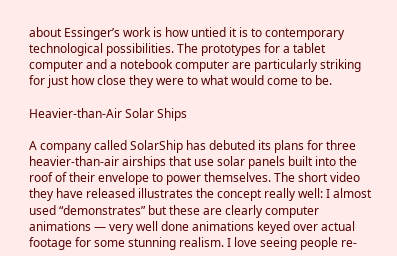about Essinger’s work is how untied it is to contemporary technological possibilities. The prototypes for a tablet computer and a notebook computer are particularly striking for just how close they were to what would come to be.

Heavier-than-Air Solar Ships

A company called SolarShip has debuted its plans for three heavier-than-air airships that use solar panels built into the roof of their envelope to power themselves. The short video they have released illustrates the concept really well: I almost used “demonstrates” but these are clearly computer animations — very well done animations keyed over actual footage for some stunning realism. I love seeing people re-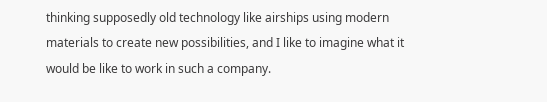thinking supposedly old technology like airships using modern materials to create new possibilities, and I like to imagine what it would be like to work in such a company.